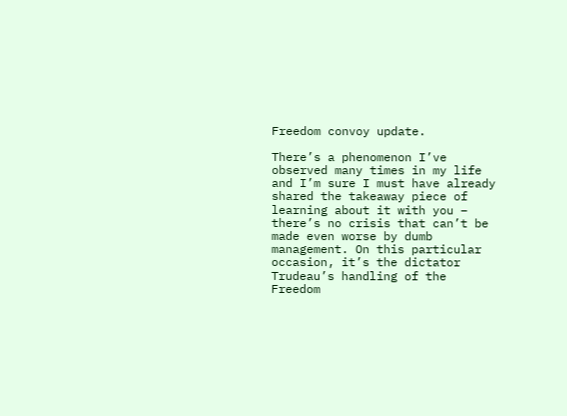Freedom convoy update.

There’s a phenomenon I’ve observed many times in my life and I’m sure I must have already shared the takeaway piece of learning about it with you – there’s no crisis that can’t be made even worse by dumb management. On this particular occasion, it’s the dictator Trudeau’s handling of the Freedom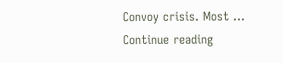Convoy crisis. Most … Continue reading